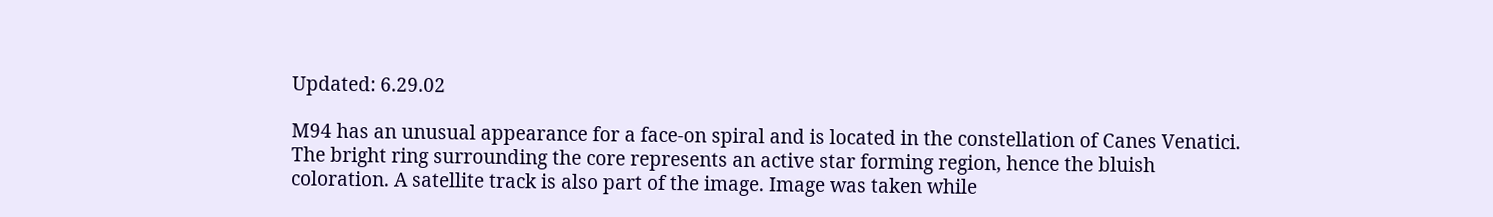Updated: 6.29.02

M94 has an unusual appearance for a face-on spiral and is located in the constellation of Canes Venatici. The bright ring surrounding the core represents an active star forming region, hence the bluish coloration. A satellite track is also part of the image. Image was taken while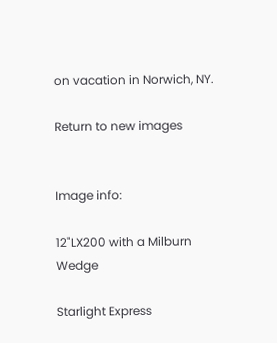on vacation in Norwich, NY.

Return to new images


Image info:

12"LX200 with a Milburn Wedge

Starlight Express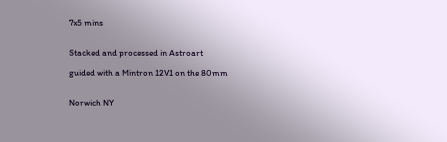7x5 mins


Stacked and processed in Astroart

guided with a Mintron 12V1 on the 80mm


Norwich NY